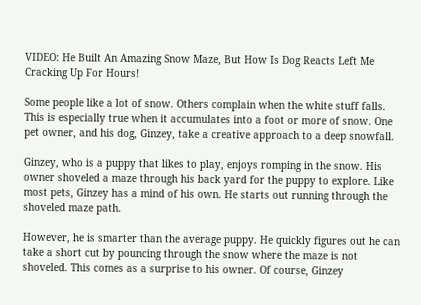VIDEO: He Built An Amazing Snow Maze, But How Is Dog Reacts Left Me Cracking Up For Hours!

Some people like a lot of snow. Others complain when the white stuff falls. This is especially true when it accumulates into a foot or more of snow. One pet owner, and his dog, Ginzey, take a creative approach to a deep snowfall.

Ginzey, who is a puppy that likes to play, enjoys romping in the snow. His owner shoveled a maze through his back yard for the puppy to explore. Like most pets, Ginzey has a mind of his own. He starts out running through the shoveled maze path.

However, he is smarter than the average puppy. He quickly figures out he can take a short cut by pouncing through the snow where the maze is not shoveled. This comes as a surprise to his owner. Of course, Ginzey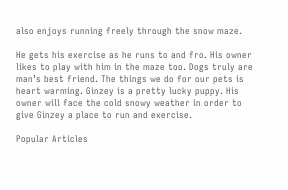also enjoys running freely through the snow maze.

He gets his exercise as he runs to and fro. His owner likes to play with him in the maze too. Dogs truly are man’s best friend. The things we do for our pets is heart warming. Ginzey is a pretty lucky puppy. His owner will face the cold snowy weather in order to give Ginzey a place to run and exercise.

Popular Articles